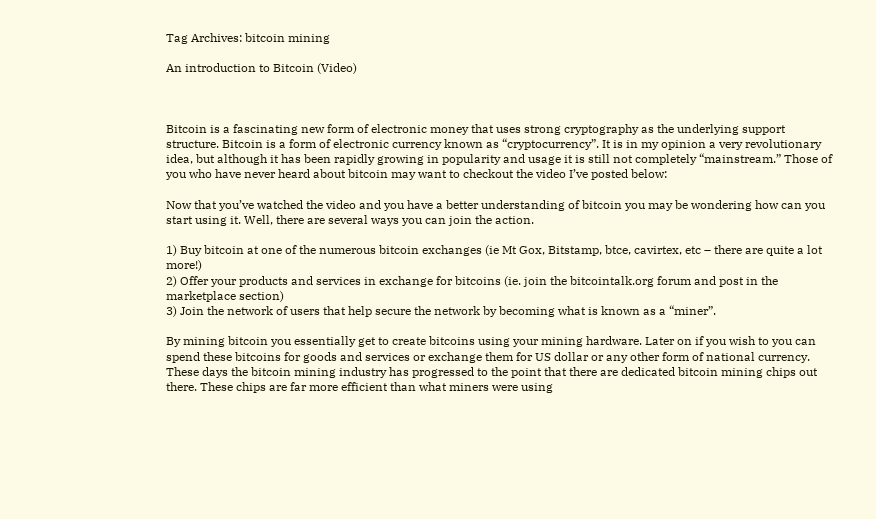Tag Archives: bitcoin mining

An introduction to Bitcoin (Video)



Bitcoin is a fascinating new form of electronic money that uses strong cryptography as the underlying support structure. Bitcoin is a form of electronic currency known as “cryptocurrency”. It is in my opinion a very revolutionary idea, but although it has been rapidly growing in popularity and usage it is still not completely “mainstream.” Those of you who have never heard about bitcoin may want to checkout the video I’ve posted below:

Now that you’ve watched the video and you have a better understanding of bitcoin you may be wondering how can you start using it. Well, there are several ways you can join the action.

1) Buy bitcoin at one of the numerous bitcoin exchanges (ie Mt Gox, Bitstamp, btce, cavirtex, etc – there are quite a lot more!)
2) Offer your products and services in exchange for bitcoins (ie. join the bitcointalk.org forum and post in the marketplace section)
3) Join the network of users that help secure the network by becoming what is known as a “miner”.

By mining bitcoin you essentially get to create bitcoins using your mining hardware. Later on if you wish to you can spend these bitcoins for goods and services or exchange them for US dollar or any other form of national currency. These days the bitcoin mining industry has progressed to the point that there are dedicated bitcoin mining chips out there. These chips are far more efficient than what miners were using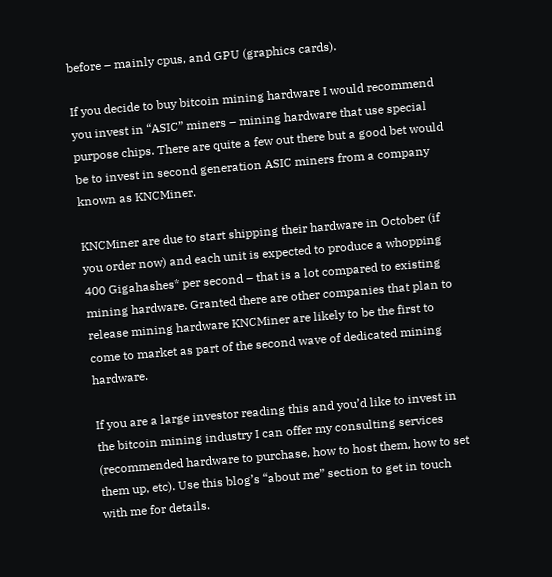before – mainly cpus, and GPU (graphics cards).

If you decide to buy bitcoin mining hardware I would recommend you invest in “ASIC” miners – mining hardware that use special purpose chips. There are quite a few out there but a good bet would be to invest in second generation ASIC miners from a company known as KNCMiner.

KNCMiner are due to start shipping their hardware in October (if you order now) and each unit is expected to produce a whopping 400 Gigahashes* per second – that is a lot compared to existing mining hardware. Granted there are other companies that plan to release mining hardware KNCMiner are likely to be the first to come to market as part of the second wave of dedicated mining hardware.

If you are a large investor reading this and you’d like to invest in the bitcoin mining industry I can offer my consulting services (recommended hardware to purchase, how to host them, how to set them up, etc). Use this blog’s “about me” section to get in touch with me for details.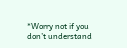*Worry not if you don’t understand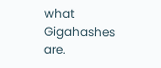what Gigahashes are.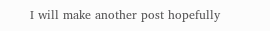I will make another post hopefully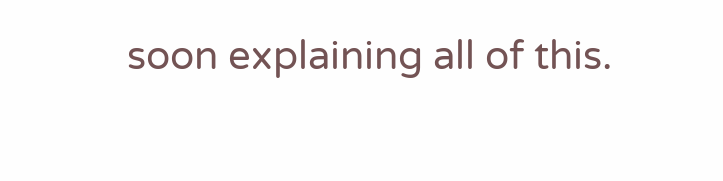soon explaining all of this.